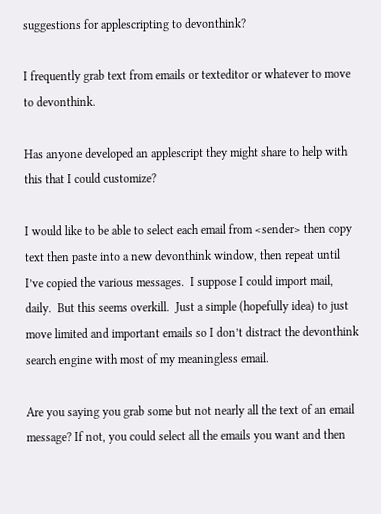suggestions for applescripting to devonthink?

I frequently grab text from emails or texteditor or whatever to move to devonthink.

Has anyone developed an applescript they might share to help with this that I could customize?

I would like to be able to select each email from <sender> then copy text then paste into a new devonthink window, then repeat until I’ve copied the various messages.  I suppose I could import mail, daily.  But this seems overkill.  Just a simple (hopefully idea) to just move limited and important emails so I don’t distract the devonthink search engine with most of my meaningless email.

Are you saying you grab some but not nearly all the text of an email message? If not, you could select all the emails you want and then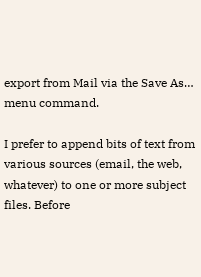export from Mail via the Save As… menu command.

I prefer to append bits of text from various sources (email, the web, whatever) to one or more subject files. Before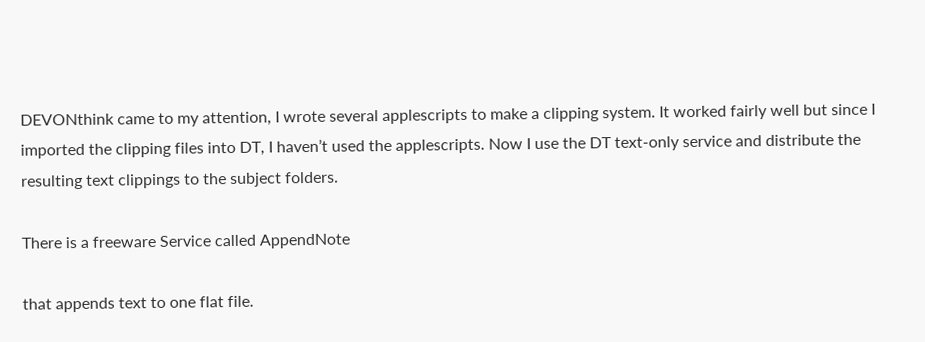DEVONthink came to my attention, I wrote several applescripts to make a clipping system. It worked fairly well but since I imported the clipping files into DT, I haven’t used the applescripts. Now I use the DT text-only service and distribute the resulting text clippings to the subject folders.

There is a freeware Service called AppendNote

that appends text to one flat file.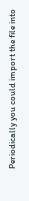Periodically you could import the file into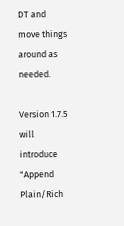DT and move things around as needed.

Version 1.7.5 will introduce "Append Plain/Rich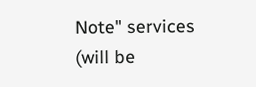Note" services (will be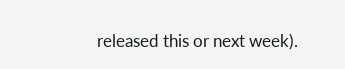released this or next week).